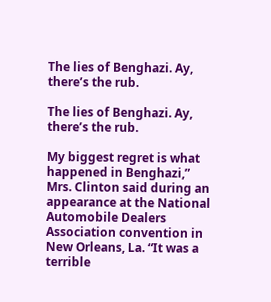The lies of Benghazi. Ay, there’s the rub.

The lies of Benghazi. Ay, there’s the rub.

My biggest regret is what happened in Benghazi,” Mrs. Clinton said during an appearance at the National Automobile Dealers Association convention in New Orleans, La. “It was a terrible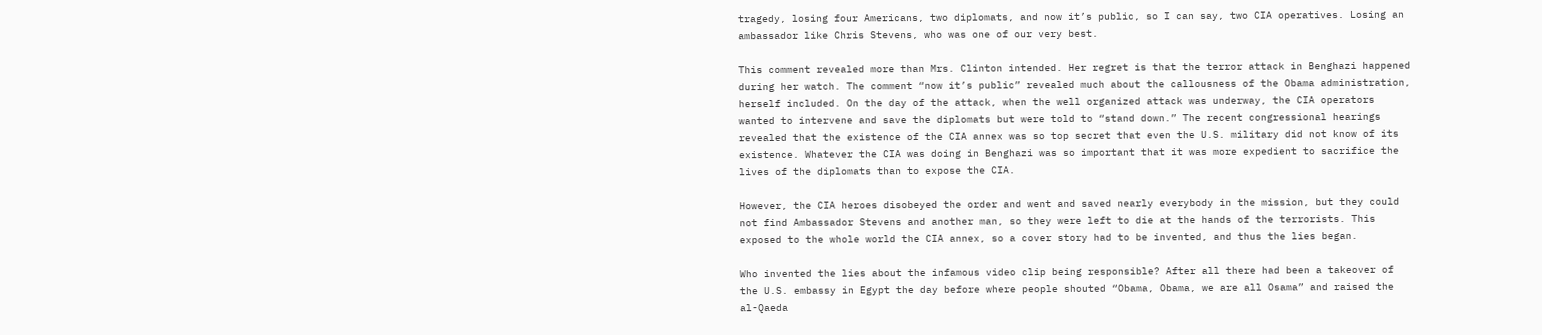tragedy, losing four Americans, two diplomats, and now it’s public, so I can say, two CIA operatives. Losing an ambassador like Chris Stevens, who was one of our very best.

This comment revealed more than Mrs. Clinton intended. Her regret is that the terror attack in Benghazi happened during her watch. The comment “now it’s public” revealed much about the callousness of the Obama administration, herself included. On the day of the attack, when the well organized attack was underway, the CIA operators wanted to intervene and save the diplomats but were told to “stand down.” The recent congressional hearings revealed that the existence of the CIA annex was so top secret that even the U.S. military did not know of its existence. Whatever the CIA was doing in Benghazi was so important that it was more expedient to sacrifice the lives of the diplomats than to expose the CIA.

However, the CIA heroes disobeyed the order and went and saved nearly everybody in the mission, but they could not find Ambassador Stevens and another man, so they were left to die at the hands of the terrorists. This exposed to the whole world the CIA annex, so a cover story had to be invented, and thus the lies began.

Who invented the lies about the infamous video clip being responsible? After all there had been a takeover of the U.S. embassy in Egypt the day before where people shouted “Obama, Obama, we are all Osama” and raised the al-Qaeda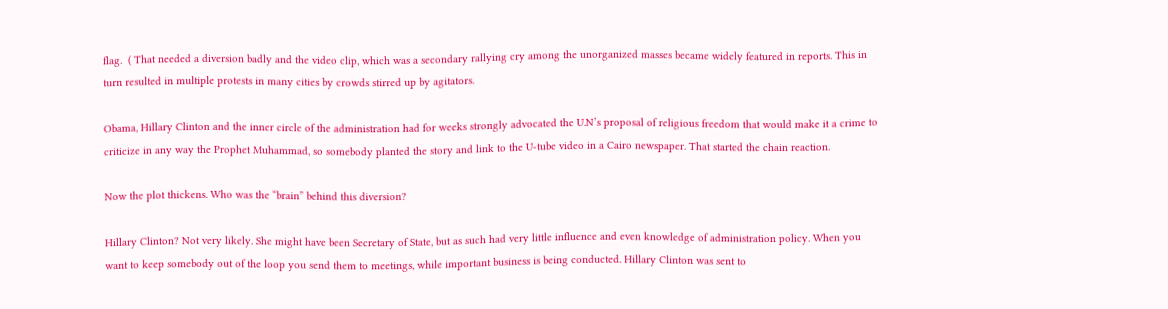flag.  ( That needed a diversion badly and the video clip, which was a secondary rallying cry among the unorganized masses became widely featured in reports. This in turn resulted in multiple protests in many cities by crowds stirred up by agitators.

Obama, Hillary Clinton and the inner circle of the administration had for weeks strongly advocated the U.N’s proposal of religious freedom that would make it a crime to criticize in any way the Prophet Muhammad, so somebody planted the story and link to the U-tube video in a Cairo newspaper. That started the chain reaction.

Now the plot thickens. Who was the “brain” behind this diversion?

Hillary Clinton? Not very likely. She might have been Secretary of State, but as such had very little influence and even knowledge of administration policy. When you want to keep somebody out of the loop you send them to meetings, while important business is being conducted. Hillary Clinton was sent to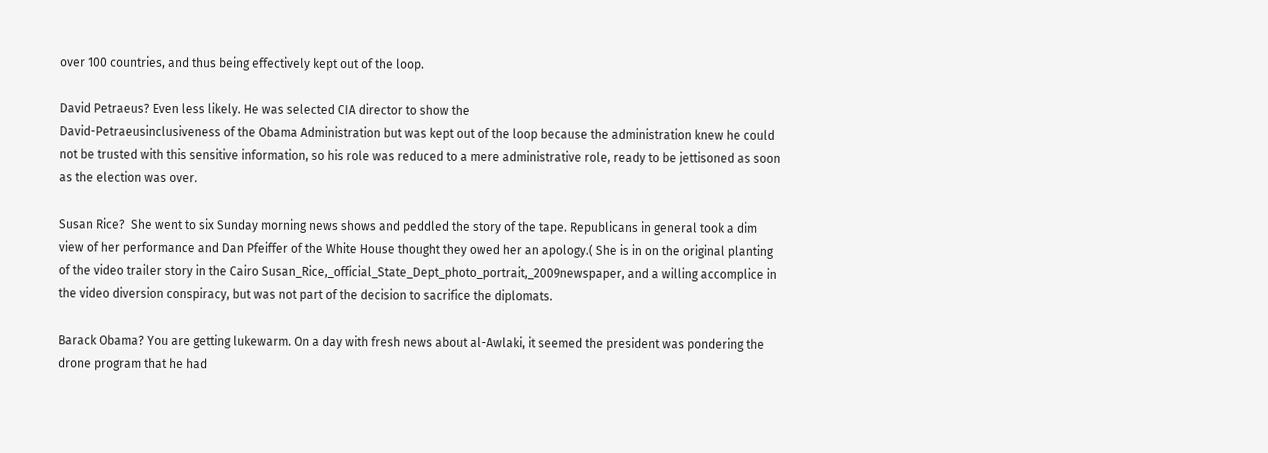over 100 countries, and thus being effectively kept out of the loop.

David Petraeus? Even less likely. He was selected CIA director to show the
David-Petraeusinclusiveness of the Obama Administration but was kept out of the loop because the administration knew he could not be trusted with this sensitive information, so his role was reduced to a mere administrative role, ready to be jettisoned as soon as the election was over.

Susan Rice?  She went to six Sunday morning news shows and peddled the story of the tape. Republicans in general took a dim view of her performance and Dan Pfeiffer of the White House thought they owed her an apology.( She is in on the original planting of the video trailer story in the Cairo Susan_Rice,_official_State_Dept_photo_portrait,_2009newspaper, and a willing accomplice in the video diversion conspiracy, but was not part of the decision to sacrifice the diplomats.

Barack Obama? You are getting lukewarm. On a day with fresh news about al-Awlaki, it seemed the president was pondering the drone program that he had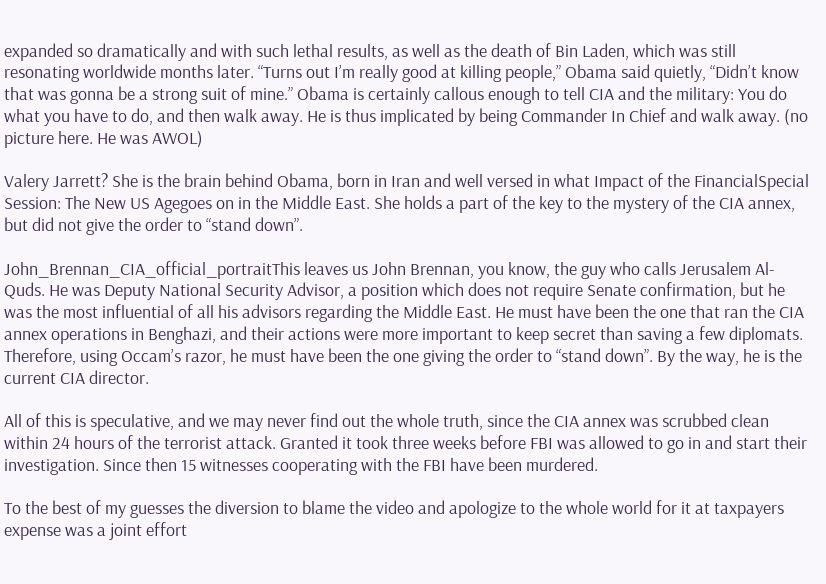expanded so dramatically and with such lethal results, as well as the death of Bin Laden, which was still resonating worldwide months later. “Turns out I’m really good at killing people,” Obama said quietly, “Didn’t know that was gonna be a strong suit of mine.” Obama is certainly callous enough to tell CIA and the military: You do what you have to do, and then walk away. He is thus implicated by being Commander In Chief and walk away. (no picture here. He was AWOL)

Valery Jarrett? She is the brain behind Obama, born in Iran and well versed in what Impact of the FinancialSpecial Session: The New US Agegoes on in the Middle East. She holds a part of the key to the mystery of the CIA annex, but did not give the order to “stand down”.

John_Brennan_CIA_official_portraitThis leaves us John Brennan, you know, the guy who calls Jerusalem Al-Quds. He was Deputy National Security Advisor, a position which does not require Senate confirmation, but he was the most influential of all his advisors regarding the Middle East. He must have been the one that ran the CIA annex operations in Benghazi, and their actions were more important to keep secret than saving a few diplomats.  Therefore, using Occam’s razor, he must have been the one giving the order to “stand down”. By the way, he is the current CIA director.

All of this is speculative, and we may never find out the whole truth, since the CIA annex was scrubbed clean within 24 hours of the terrorist attack. Granted it took three weeks before FBI was allowed to go in and start their investigation. Since then 15 witnesses cooperating with the FBI have been murdered.

To the best of my guesses the diversion to blame the video and apologize to the whole world for it at taxpayers expense was a joint effort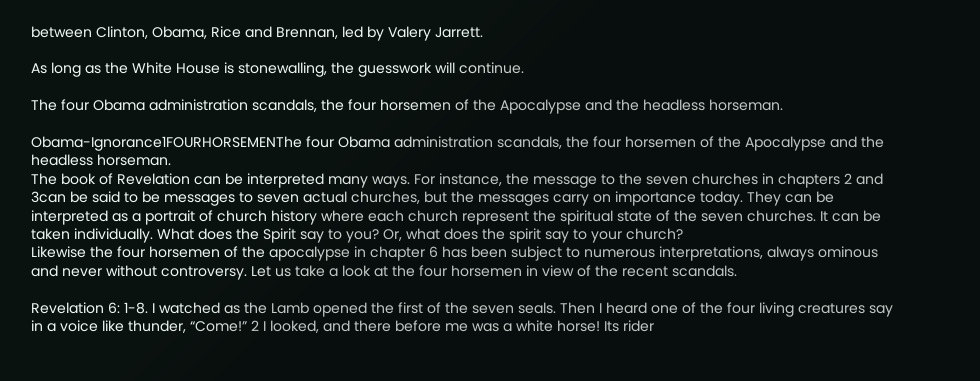between Clinton, Obama, Rice and Brennan, led by Valery Jarrett.

As long as the White House is stonewalling, the guesswork will continue.

The four Obama administration scandals, the four horsemen of the Apocalypse and the headless horseman.

Obama-Ignorance1FOURHORSEMENThe four Obama administration scandals, the four horsemen of the Apocalypse and the headless horseman.
The book of Revelation can be interpreted many ways. For instance, the message to the seven churches in chapters 2 and 3can be said to be messages to seven actual churches, but the messages carry on importance today. They can be interpreted as a portrait of church history where each church represent the spiritual state of the seven churches. It can be taken individually. What does the Spirit say to you? Or, what does the spirit say to your church?
Likewise the four horsemen of the apocalypse in chapter 6 has been subject to numerous interpretations, always ominous and never without controversy. Let us take a look at the four horsemen in view of the recent scandals.

Revelation 6: 1-8. I watched as the Lamb opened the first of the seven seals. Then I heard one of the four living creatures say in a voice like thunder, “Come!” 2 I looked, and there before me was a white horse! Its rider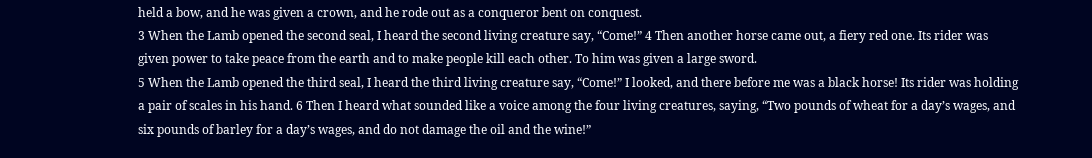held a bow, and he was given a crown, and he rode out as a conqueror bent on conquest.
3 When the Lamb opened the second seal, I heard the second living creature say, “Come!” 4 Then another horse came out, a fiery red one. Its rider was given power to take peace from the earth and to make people kill each other. To him was given a large sword.
5 When the Lamb opened the third seal, I heard the third living creature say, “Come!” I looked, and there before me was a black horse! Its rider was holding a pair of scales in his hand. 6 Then I heard what sounded like a voice among the four living creatures, saying, “Two pounds of wheat for a day’s wages, and six pounds of barley for a day’s wages, and do not damage the oil and the wine!”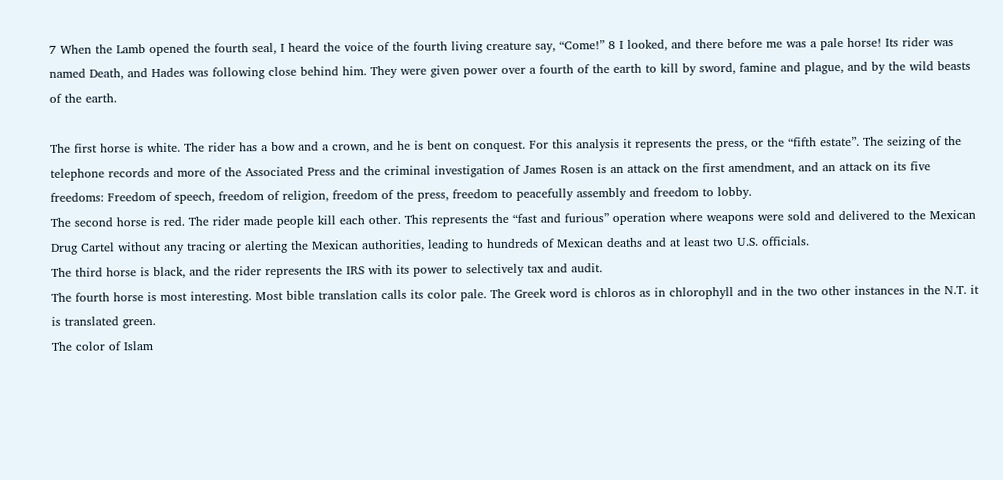7 When the Lamb opened the fourth seal, I heard the voice of the fourth living creature say, “Come!” 8 I looked, and there before me was a pale horse! Its rider was named Death, and Hades was following close behind him. They were given power over a fourth of the earth to kill by sword, famine and plague, and by the wild beasts of the earth.

The first horse is white. The rider has a bow and a crown, and he is bent on conquest. For this analysis it represents the press, or the “fifth estate”. The seizing of the telephone records and more of the Associated Press and the criminal investigation of James Rosen is an attack on the first amendment, and an attack on its five freedoms: Freedom of speech, freedom of religion, freedom of the press, freedom to peacefully assembly and freedom to lobby.
The second horse is red. The rider made people kill each other. This represents the “fast and furious” operation where weapons were sold and delivered to the Mexican Drug Cartel without any tracing or alerting the Mexican authorities, leading to hundreds of Mexican deaths and at least two U.S. officials.
The third horse is black, and the rider represents the IRS with its power to selectively tax and audit.
The fourth horse is most interesting. Most bible translation calls its color pale. The Greek word is chloros as in chlorophyll and in the two other instances in the N.T. it is translated green.
The color of Islam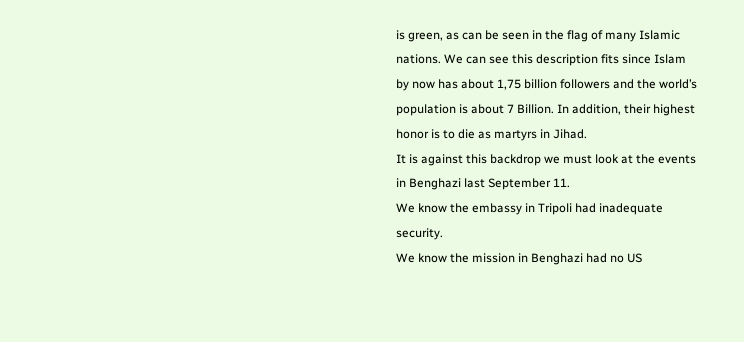is green, as can be seen in the flag of many Islamic nations. We can see this description fits since Islam by now has about 1,75 billion followers and the world’s population is about 7 Billion. In addition, their highest honor is to die as martyrs in Jihad.
It is against this backdrop we must look at the events in Benghazi last September 11.
We know the embassy in Tripoli had inadequate security.
We know the mission in Benghazi had no US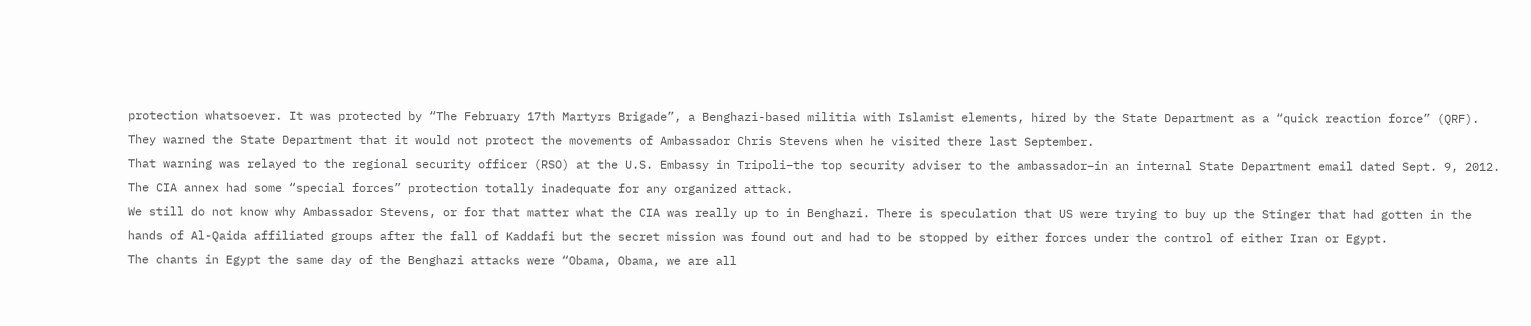protection whatsoever. It was protected by “The February 17th Martyrs Brigade”, a Benghazi-based militia with Islamist elements, hired by the State Department as a “quick reaction force” (QRF). They warned the State Department that it would not protect the movements of Ambassador Chris Stevens when he visited there last September.
That warning was relayed to the regional security officer (RSO) at the U.S. Embassy in Tripoli–the top security adviser to the ambassador–in an internal State Department email dated Sept. 9, 2012.
The CIA annex had some “special forces” protection totally inadequate for any organized attack.
We still do not know why Ambassador Stevens, or for that matter what the CIA was really up to in Benghazi. There is speculation that US were trying to buy up the Stinger that had gotten in the hands of Al-Qaida affiliated groups after the fall of Kaddafi but the secret mission was found out and had to be stopped by either forces under the control of either Iran or Egypt.
The chants in Egypt the same day of the Benghazi attacks were “Obama, Obama, we are all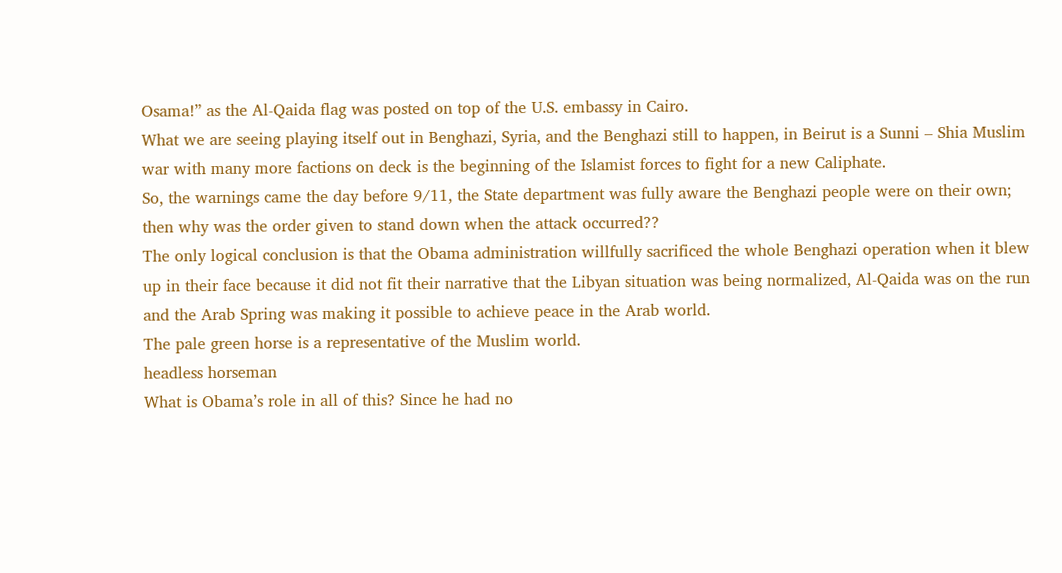Osama!” as the Al-Qaida flag was posted on top of the U.S. embassy in Cairo.
What we are seeing playing itself out in Benghazi, Syria, and the Benghazi still to happen, in Beirut is a Sunni – Shia Muslim war with many more factions on deck is the beginning of the Islamist forces to fight for a new Caliphate.
So, the warnings came the day before 9/11, the State department was fully aware the Benghazi people were on their own; then why was the order given to stand down when the attack occurred??
The only logical conclusion is that the Obama administration willfully sacrificed the whole Benghazi operation when it blew up in their face because it did not fit their narrative that the Libyan situation was being normalized, Al-Qaida was on the run and the Arab Spring was making it possible to achieve peace in the Arab world.
The pale green horse is a representative of the Muslim world.
headless horseman
What is Obama’s role in all of this? Since he had no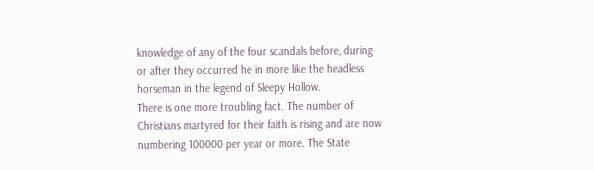knowledge of any of the four scandals before, during or after they occurred he in more like the headless horseman in the legend of Sleepy Hollow.
There is one more troubling fact. The number of Christians martyred for their faith is rising and are now numbering 100000 per year or more. The State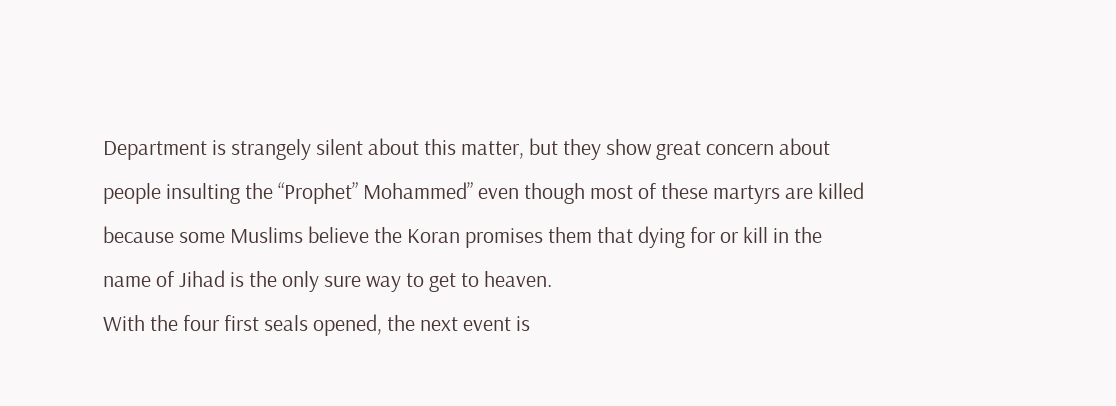Department is strangely silent about this matter, but they show great concern about people insulting the “Prophet” Mohammed” even though most of these martyrs are killed because some Muslims believe the Koran promises them that dying for or kill in the name of Jihad is the only sure way to get to heaven.
With the four first seals opened, the next event is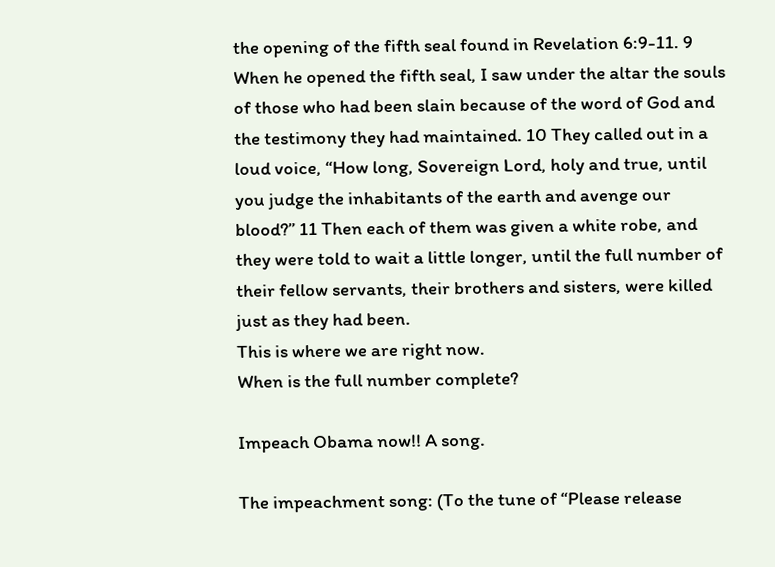the opening of the fifth seal found in Revelation 6:9-11. 9 When he opened the fifth seal, I saw under the altar the souls of those who had been slain because of the word of God and the testimony they had maintained. 10 They called out in a loud voice, “How long, Sovereign Lord, holy and true, until you judge the inhabitants of the earth and avenge our blood?” 11 Then each of them was given a white robe, and they were told to wait a little longer, until the full number of their fellow servants, their brothers and sisters, were killed just as they had been.
This is where we are right now.
When is the full number complete?

Impeach Obama now!! A song.

The impeachment song: (To the tune of “Please release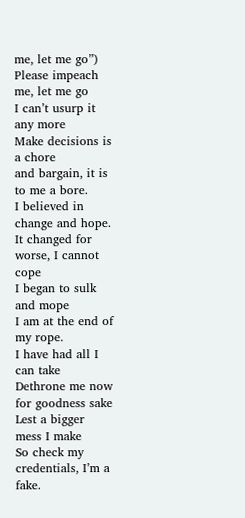me, let me go”)
Please impeach me, let me go
I can’t usurp it any more
Make decisions is a chore
and bargain, it is to me a bore.
I believed in change and hope.
It changed for worse, I cannot cope
I began to sulk and mope
I am at the end of my rope.
I have had all I can take
Dethrone me now for goodness sake
Lest a bigger mess I make
So check my credentials, I’m a fake.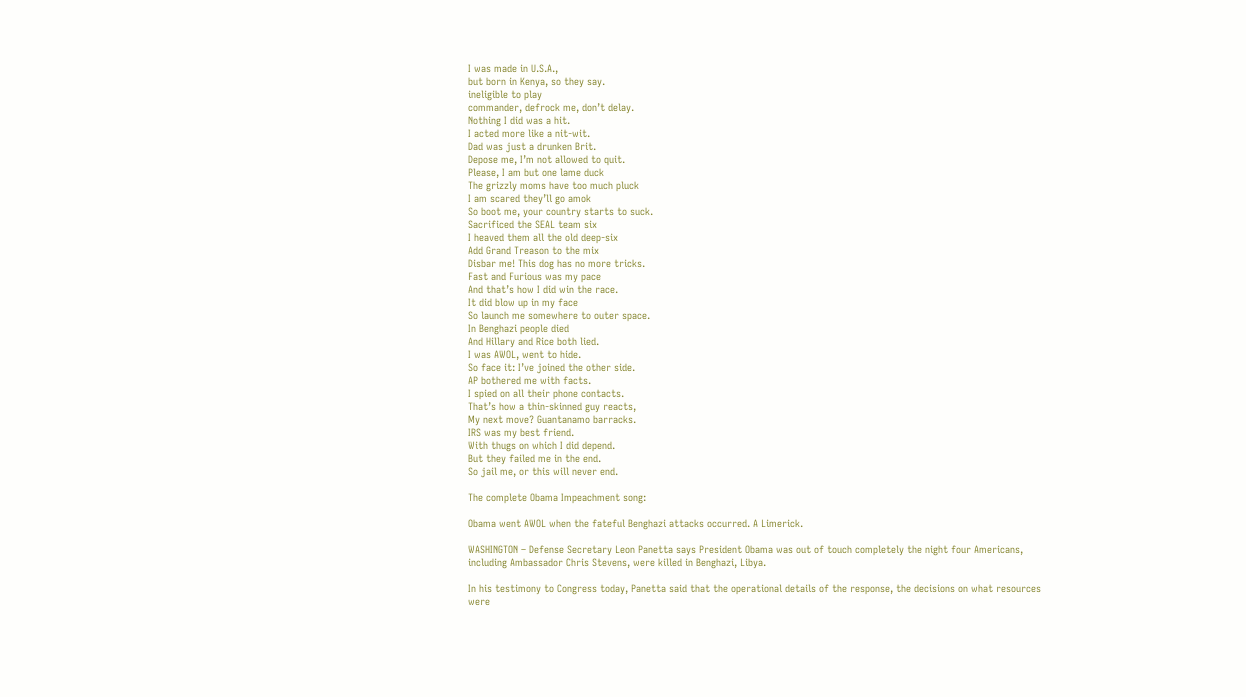I was made in U.S.A.,
but born in Kenya, so they say.
ineligible to play
commander, defrock me, don’t delay.
Nothing I did was a hit.
I acted more like a nit-wit.
Dad was just a drunken Brit.
Depose me, I’m not allowed to quit.
Please, I am but one lame duck
The grizzly moms have too much pluck
I am scared they’ll go amok
So boot me, your country starts to suck.
Sacrificed the SEAL team six
I heaved them all the old deep-six
Add Grand Treason to the mix
Disbar me! This dog has no more tricks.
Fast and Furious was my pace
And that’s how I did win the race.
It did blow up in my face
So launch me somewhere to outer space.
In Benghazi people died
And Hillary and Rice both lied.
I was AWOL, went to hide.
So face it: I’ve joined the other side.
AP bothered me with facts.
I spied on all their phone contacts.
That’s how a thin-skinned guy reacts,
My next move? Guantanamo barracks.
IRS was my best friend.
With thugs on which I did depend.
But they failed me in the end.
So jail me, or this will never end.

The complete Obama Impeachment song:

Obama went AWOL when the fateful Benghazi attacks occurred. A Limerick.

WASHINGTON – Defense Secretary Leon Panetta says President Obama was out of touch completely the night four Americans, including Ambassador Chris Stevens, were killed in Benghazi, Libya.

In his testimony to Congress today, Panetta said that the operational details of the response, the decisions on what resources were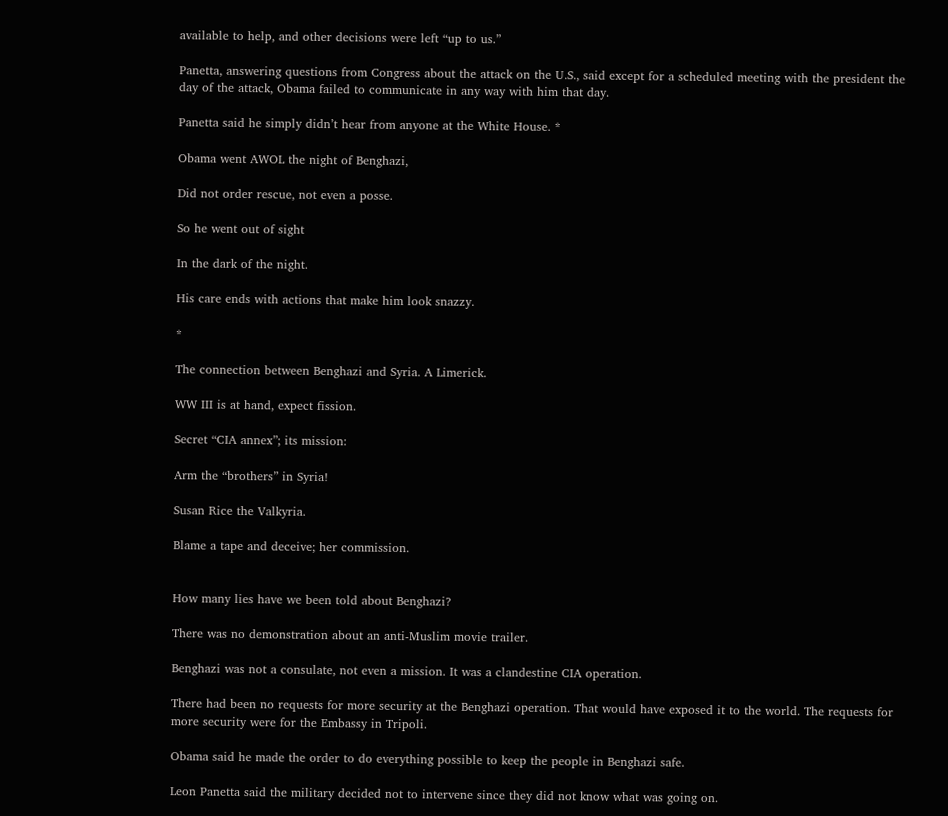available to help, and other decisions were left “up to us.”

Panetta, answering questions from Congress about the attack on the U.S., said except for a scheduled meeting with the president the day of the attack, Obama failed to communicate in any way with him that day.

Panetta said he simply didn’t hear from anyone at the White House. *

Obama went AWOL the night of Benghazi,

Did not order rescue, not even a posse.

So he went out of sight

In the dark of the night.

His care ends with actions that make him look snazzy.

*

The connection between Benghazi and Syria. A Limerick.

WW III is at hand, expect fission.

Secret “CIA annex”; its mission:

Arm the “brothers” in Syria!

Susan Rice the Valkyria.

Blame a tape and deceive; her commission.


How many lies have we been told about Benghazi?

There was no demonstration about an anti-Muslim movie trailer.

Benghazi was not a consulate, not even a mission. It was a clandestine CIA operation.

There had been no requests for more security at the Benghazi operation. That would have exposed it to the world. The requests for more security were for the Embassy in Tripoli.

Obama said he made the order to do everything possible to keep the people in Benghazi safe.

Leon Panetta said the military decided not to intervene since they did not know what was going on.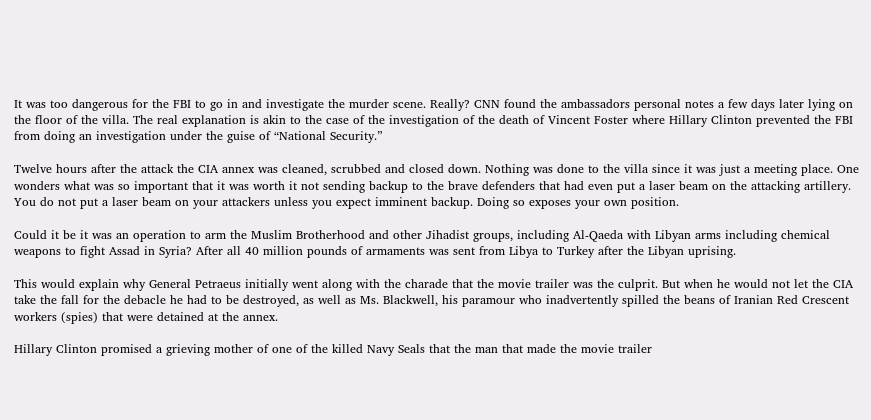It was too dangerous for the FBI to go in and investigate the murder scene. Really? CNN found the ambassadors personal notes a few days later lying on the floor of the villa. The real explanation is akin to the case of the investigation of the death of Vincent Foster where Hillary Clinton prevented the FBI from doing an investigation under the guise of “National Security.”

Twelve hours after the attack the CIA annex was cleaned, scrubbed and closed down. Nothing was done to the villa since it was just a meeting place. One wonders what was so important that it was worth it not sending backup to the brave defenders that had even put a laser beam on the attacking artillery. You do not put a laser beam on your attackers unless you expect imminent backup. Doing so exposes your own position.

Could it be it was an operation to arm the Muslim Brotherhood and other Jihadist groups, including Al-Qaeda with Libyan arms including chemical weapons to fight Assad in Syria? After all 40 million pounds of armaments was sent from Libya to Turkey after the Libyan uprising.

This would explain why General Petraeus initially went along with the charade that the movie trailer was the culprit. But when he would not let the CIA take the fall for the debacle he had to be destroyed, as well as Ms. Blackwell, his paramour who inadvertently spilled the beans of Iranian Red Crescent workers (spies) that were detained at the annex.

Hillary Clinton promised a grieving mother of one of the killed Navy Seals that the man that made the movie trailer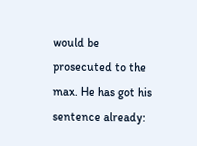would be prosecuted to the max. He has got his sentence already: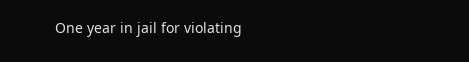One year in jail for violating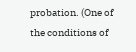probation. (One of the conditions of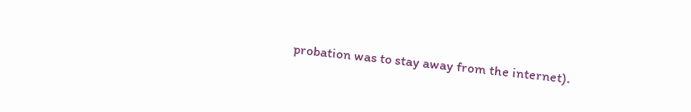probation was to stay away from the internet).